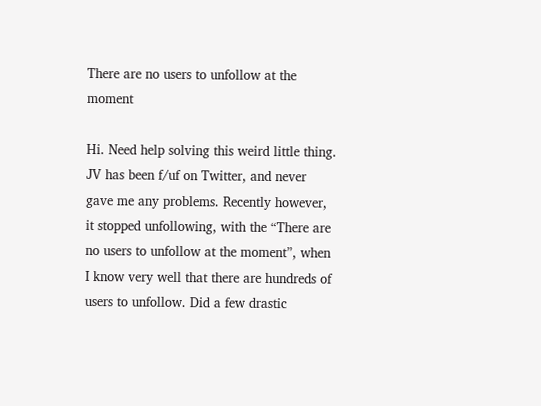There are no users to unfollow at the moment

Hi. Need help solving this weird little thing.
JV has been f/uf on Twitter, and never gave me any problems. Recently however, it stopped unfollowing, with the “There are no users to unfollow at the moment”, when I know very well that there are hundreds of users to unfollow. Did a few drastic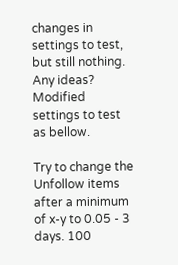changes in settings to test, but still nothing. Any ideas? Modified settings to test as bellow.

Try to change the Unfollow items after a minimum of x-y to 0.05 - 3 days. 100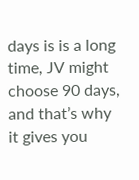days is is a long time, JV might choose 90 days, and that’s why it gives you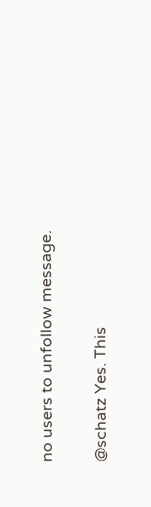no users to unfollow message.

@schatz Yes. This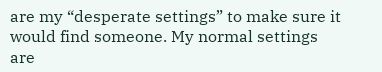are my “desperate settings” to make sure it would find someone. My normal settings are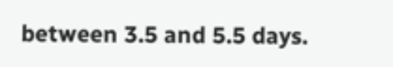between 3.5 and 5.5 days.